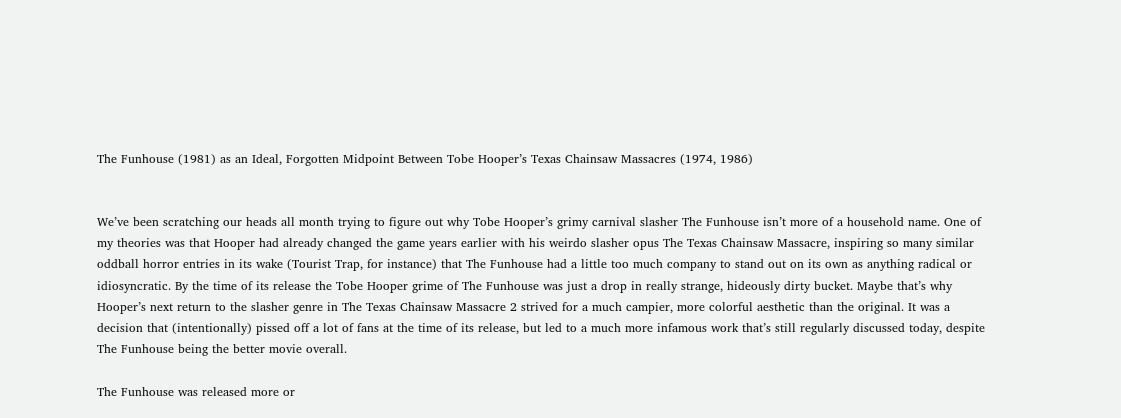The Funhouse (1981) as an Ideal, Forgotten Midpoint Between Tobe Hooper’s Texas Chainsaw Massacres (1974, 1986)


We’ve been scratching our heads all month trying to figure out why Tobe Hooper’s grimy carnival slasher The Funhouse isn’t more of a household name. One of my theories was that Hooper had already changed the game years earlier with his weirdo slasher opus The Texas Chainsaw Massacre, inspiring so many similar oddball horror entries in its wake (Tourist Trap, for instance) that The Funhouse had a little too much company to stand out on its own as anything radical or idiosyncratic. By the time of its release the Tobe Hooper grime of The Funhouse was just a drop in really strange, hideously dirty bucket. Maybe that’s why Hooper’s next return to the slasher genre in The Texas Chainsaw Massacre 2 strived for a much campier, more colorful aesthetic than the original. It was a decision that (intentionally) pissed off a lot of fans at the time of its release, but led to a much more infamous work that’s still regularly discussed today, despite The Funhouse being the better movie overall.

The Funhouse was released more or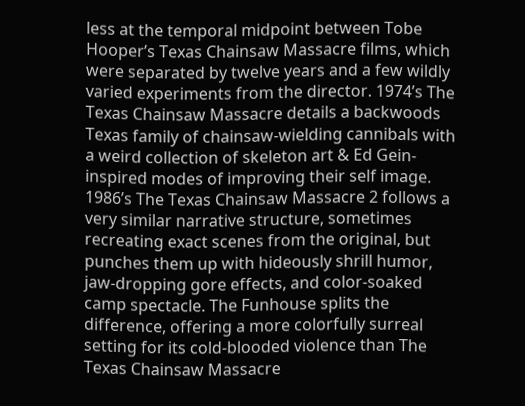less at the temporal midpoint between Tobe Hooper’s Texas Chainsaw Massacre films, which were separated by twelve years and a few wildly varied experiments from the director. 1974’s The Texas Chainsaw Massacre details a backwoods Texas family of chainsaw-wielding cannibals with a weird collection of skeleton art & Ed Gein-inspired modes of improving their self image. 1986’s The Texas Chainsaw Massacre 2 follows a very similar narrative structure, sometimes recreating exact scenes from the original, but punches them up with hideously shrill humor, jaw-dropping gore effects, and color-soaked camp spectacle. The Funhouse splits the difference, offering a more colorfully surreal setting for its cold-blooded violence than The Texas Chainsaw Massacre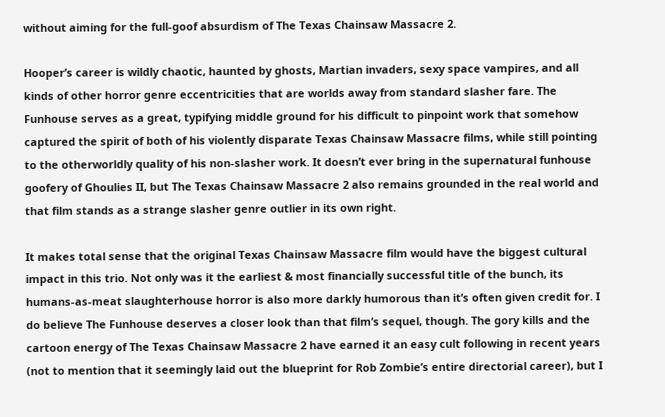without aiming for the full-goof absurdism of The Texas Chainsaw Massacre 2.

Hooper’s career is wildly chaotic, haunted by ghosts, Martian invaders, sexy space vampires, and all kinds of other horror genre eccentricities that are worlds away from standard slasher fare. The Funhouse serves as a great, typifying middle ground for his difficult to pinpoint work that somehow captured the spirit of both of his violently disparate Texas Chainsaw Massacre films, while still pointing to the otherworldly quality of his non-slasher work. It doesn’t ever bring in the supernatural funhouse goofery of Ghoulies II, but The Texas Chainsaw Massacre 2 also remains grounded in the real world and that film stands as a strange slasher genre outlier in its own right.

It makes total sense that the original Texas Chainsaw Massacre film would have the biggest cultural impact in this trio. Not only was it the earliest & most financially successful title of the bunch, its humans-as-meat slaughterhouse horror is also more darkly humorous than it’s often given credit for. I do believe The Funhouse deserves a closer look than that film’s sequel, though. The gory kills and the cartoon energy of The Texas Chainsaw Massacre 2 have earned it an easy cult following in recent years (not to mention that it seemingly laid out the blueprint for Rob Zombie’s entire directorial career), but I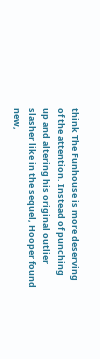think The Funhouse is more deserving of the attention. Instead of punching up and altering his original outlier slasher like in the sequel, Hooper found new,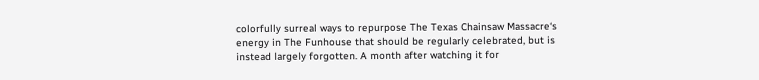colorfully surreal ways to repurpose The Texas Chainsaw Massacre‘s energy in The Funhouse that should be regularly celebrated, but is instead largely forgotten. A month after watching it for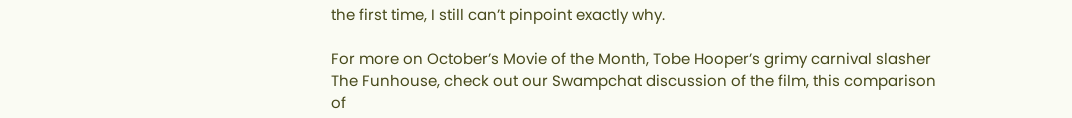the first time, I still can’t pinpoint exactly why.

For more on October’s Movie of the Month, Tobe Hooper’s grimy carnival slasher The Funhouse, check out our Swampchat discussion of the film, this comparison of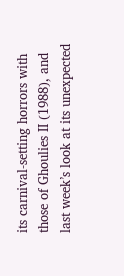its carnival-setting horrors with those of Ghoulies II (1988), and last week’s look at its unexpected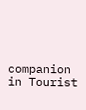companion in Tourist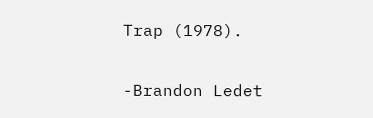Trap (1978).

-Brandon Ledet